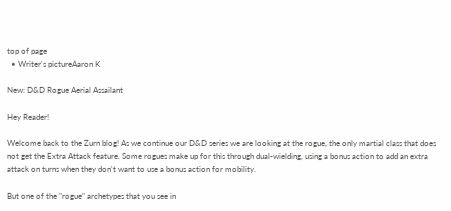top of page
  • Writer's pictureAaron K

New: D&D Rogue Aerial Assailant

Hey Reader!

Welcome back to the Zurn blog! As we continue our D&D series we are looking at the rogue, the only martial class that does not get the Extra Attack feature. Some rogues make up for this through dual-wielding, using a bonus action to add an extra attack on turns when they don't want to use a bonus action for mobility.

But one of the "rogue" archetypes that you see in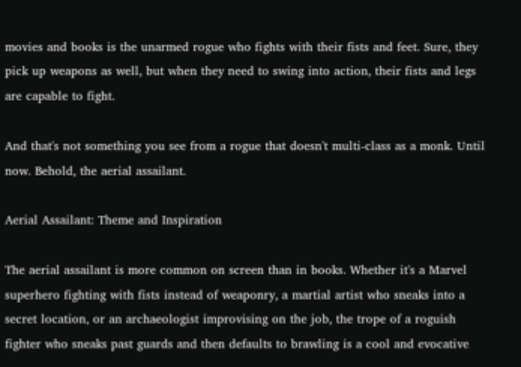movies and books is the unarmed rogue who fights with their fists and feet. Sure, they pick up weapons as well, but when they need to swing into action, their fists and legs are capable to fight.

And that's not something you see from a rogue that doesn't multi-class as a monk. Until now. Behold, the aerial assailant.

Aerial Assailant: Theme and Inspiration

The aerial assailant is more common on screen than in books. Whether it's a Marvel superhero fighting with fists instead of weaponry, a martial artist who sneaks into a secret location, or an archaeologist improvising on the job, the trope of a roguish fighter who sneaks past guards and then defaults to brawling is a cool and evocative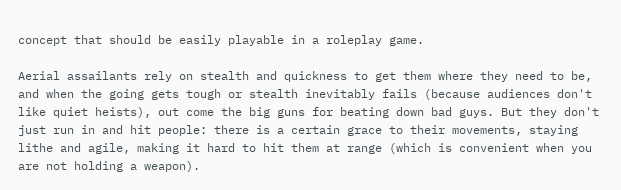concept that should be easily playable in a roleplay game.

Aerial assailants rely on stealth and quickness to get them where they need to be, and when the going gets tough or stealth inevitably fails (because audiences don't like quiet heists), out come the big guns for beating down bad guys. But they don't just run in and hit people: there is a certain grace to their movements, staying lithe and agile, making it hard to hit them at range (which is convenient when you are not holding a weapon).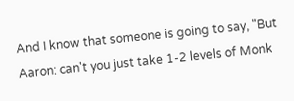And I know that someone is going to say, "But Aaron: can't you just take 1-2 levels of Monk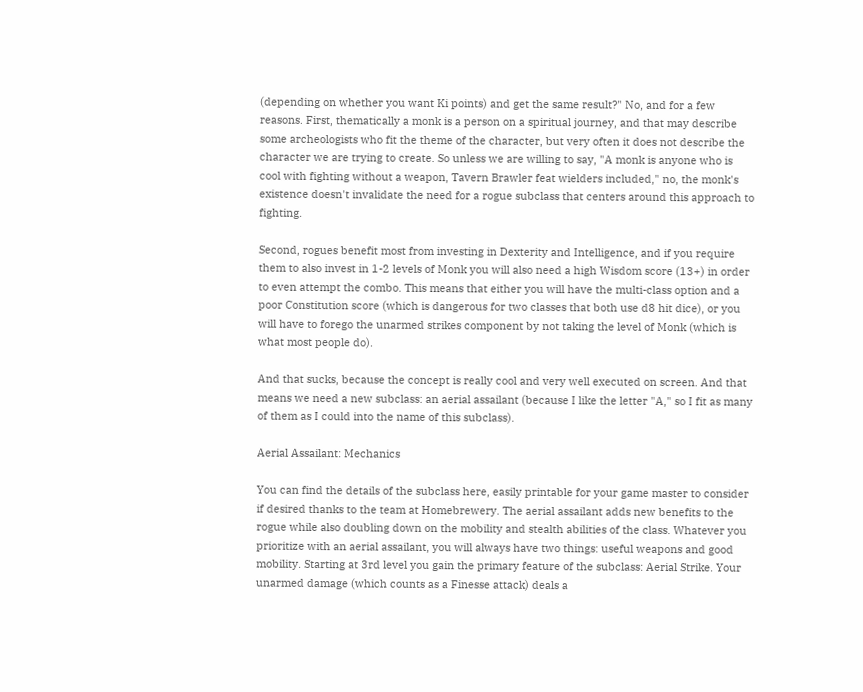(depending on whether you want Ki points) and get the same result?" No, and for a few reasons. First, thematically a monk is a person on a spiritual journey, and that may describe some archeologists who fit the theme of the character, but very often it does not describe the character we are trying to create. So unless we are willing to say, "A monk is anyone who is cool with fighting without a weapon, Tavern Brawler feat wielders included," no, the monk's existence doesn't invalidate the need for a rogue subclass that centers around this approach to fighting.

Second, rogues benefit most from investing in Dexterity and Intelligence, and if you require them to also invest in 1-2 levels of Monk you will also need a high Wisdom score (13+) in order to even attempt the combo. This means that either you will have the multi-class option and a poor Constitution score (which is dangerous for two classes that both use d8 hit dice), or you will have to forego the unarmed strikes component by not taking the level of Monk (which is what most people do).

And that sucks, because the concept is really cool and very well executed on screen. And that means we need a new subclass: an aerial assailant (because I like the letter "A," so I fit as many of them as I could into the name of this subclass).

Aerial Assailant: Mechanics

You can find the details of the subclass here, easily printable for your game master to consider if desired thanks to the team at Homebrewery. The aerial assailant adds new benefits to the rogue while also doubling down on the mobility and stealth abilities of the class. Whatever you prioritize with an aerial assailant, you will always have two things: useful weapons and good mobility. Starting at 3rd level you gain the primary feature of the subclass: Aerial Strike. Your unarmed damage (which counts as a Finesse attack) deals a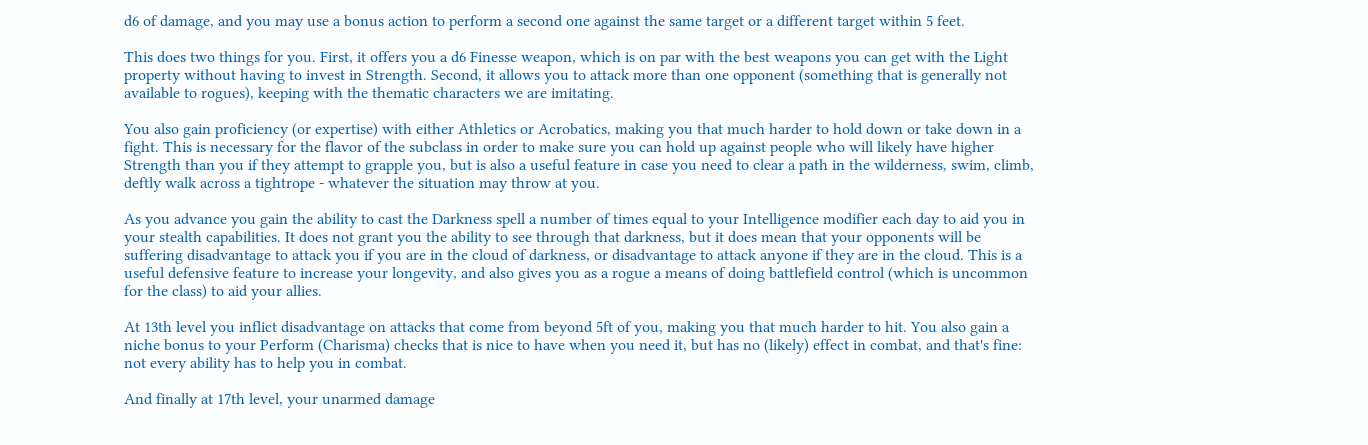d6 of damage, and you may use a bonus action to perform a second one against the same target or a different target within 5 feet.

This does two things for you. First, it offers you a d6 Finesse weapon, which is on par with the best weapons you can get with the Light property without having to invest in Strength. Second, it allows you to attack more than one opponent (something that is generally not available to rogues), keeping with the thematic characters we are imitating.

You also gain proficiency (or expertise) with either Athletics or Acrobatics, making you that much harder to hold down or take down in a fight. This is necessary for the flavor of the subclass in order to make sure you can hold up against people who will likely have higher Strength than you if they attempt to grapple you, but is also a useful feature in case you need to clear a path in the wilderness, swim, climb, deftly walk across a tightrope - whatever the situation may throw at you.

As you advance you gain the ability to cast the Darkness spell a number of times equal to your Intelligence modifier each day to aid you in your stealth capabilities. It does not grant you the ability to see through that darkness, but it does mean that your opponents will be suffering disadvantage to attack you if you are in the cloud of darkness, or disadvantage to attack anyone if they are in the cloud. This is a useful defensive feature to increase your longevity, and also gives you as a rogue a means of doing battlefield control (which is uncommon for the class) to aid your allies.

At 13th level you inflict disadvantage on attacks that come from beyond 5ft of you, making you that much harder to hit. You also gain a niche bonus to your Perform (Charisma) checks that is nice to have when you need it, but has no (likely) effect in combat, and that's fine: not every ability has to help you in combat.

And finally at 17th level, your unarmed damage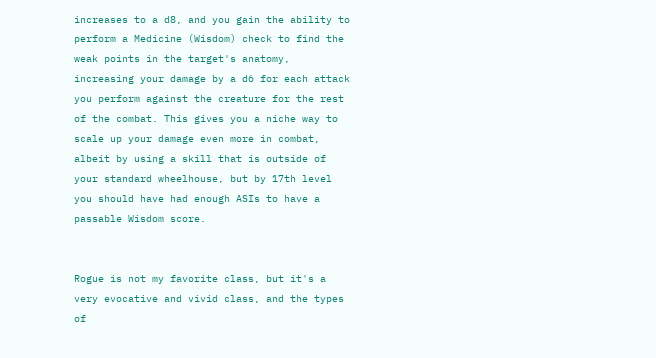increases to a d8, and you gain the ability to perform a Medicine (Wisdom) check to find the weak points in the target's anatomy, increasing your damage by a d6 for each attack you perform against the creature for the rest of the combat. This gives you a niche way to scale up your damage even more in combat, albeit by using a skill that is outside of your standard wheelhouse, but by 17th level you should have had enough ASIs to have a passable Wisdom score.


Rogue is not my favorite class, but it's a very evocative and vivid class, and the types of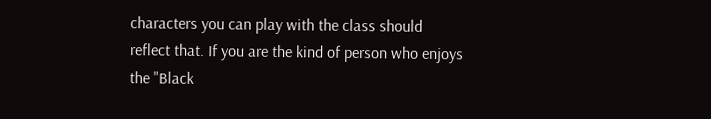characters you can play with the class should reflect that. If you are the kind of person who enjoys the "Black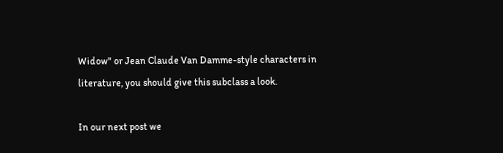Widow" or Jean Claude Van Damme-style characters in literature, you should give this subclass a look.

In our next post we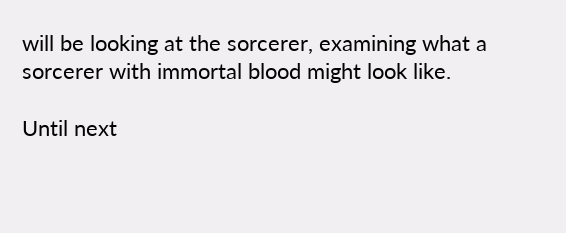will be looking at the sorcerer, examining what a sorcerer with immortal blood might look like.

Until next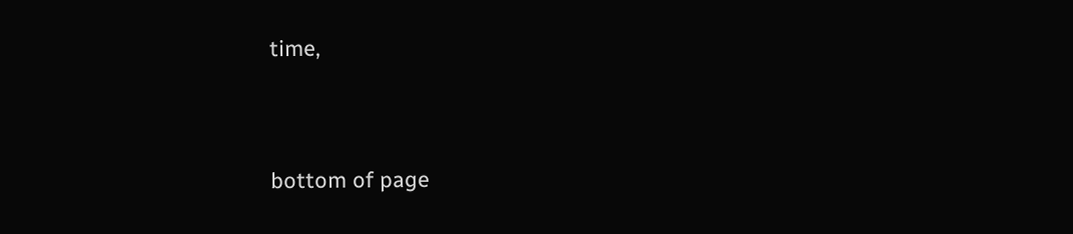time,




bottom of page